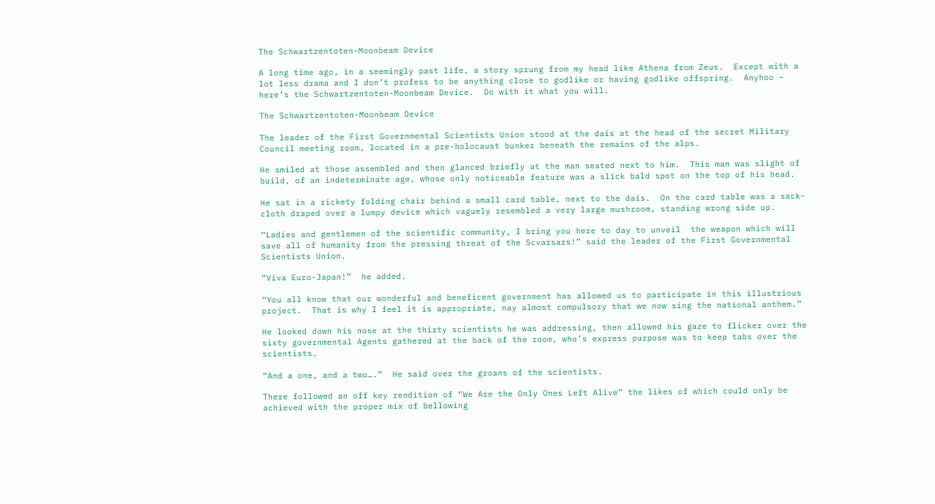The Schwartzentoten-Moonbeam Device

A long time ago, in a seemingly past life, a story sprung from my head like Athena from Zeus.  Except with a lot less drama and I don’t profess to be anything close to godlike or having godlike offspring.  Anyhoo – here’s the Schwartzentoten-Moonbeam Device.  Do with it what you will.

The Schwartzentoten-Moonbeam Device

The leader of the First Governmental Scientists Union stood at the dais at the head of the secret Military Council meeting room, located in a pre-holocaust bunker beneath the remains of the alps.

He smiled at those assembled and then glanced briefly at the man seated next to him.  This man was slight of build, of an indeterminate age, whose only noticeable feature was a slick bald spot on the top of his head.

He sat in a rickety folding chair behind a small card table, next to the dais.  On the card table was a sack-cloth draped over a lumpy device which vaguely resembled a very large mushroom, standing wrong side up.

“Ladies and gentlemen of the scientific community, I bring you here to day to unveil  the weapon which will save all of humanity from the pressing threat of the Scvarsars!” said the leader of the First Governmental Scientists Union.

“Viva Euro-Japan!”  he added.

“You all know that our wonderful and beneficent government has allowed us to participate in this illustrious project.  That is why I feel it is appropriate, nay almost compulsory that we now sing the national anthem.”

He looked down his nose at the thirty scientists he was addressing, then allowed his gaze to flicker over the sixty governmental Agents gathered at the back of the room, who’s express purpose was to keep tabs over the scientists.

“And a one, and a two….”  He said over the groans of the scientists.

There followed an off key rendition of “We Are the Only Ones Left Alive” the likes of which could only be achieved with the proper mix of bellowing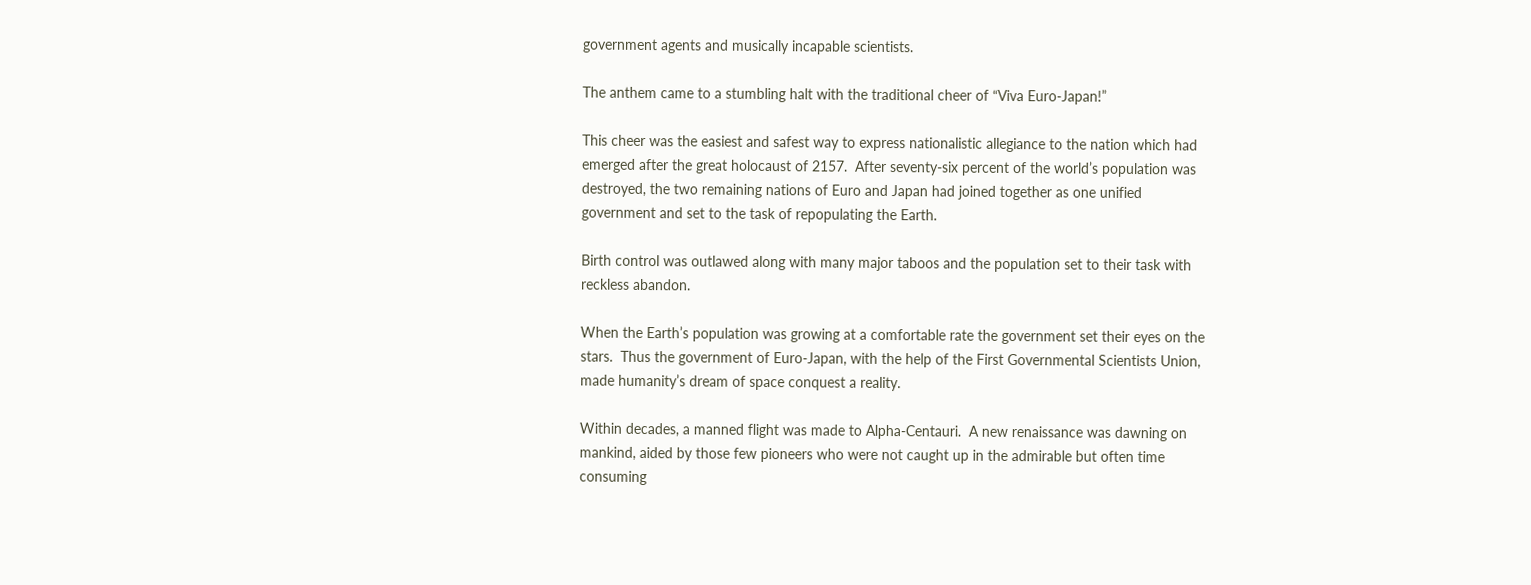government agents and musically incapable scientists.

The anthem came to a stumbling halt with the traditional cheer of “Viva Euro-Japan!”

This cheer was the easiest and safest way to express nationalistic allegiance to the nation which had emerged after the great holocaust of 2157.  After seventy-six percent of the world’s population was destroyed, the two remaining nations of Euro and Japan had joined together as one unified government and set to the task of repopulating the Earth.

Birth control was outlawed along with many major taboos and the population set to their task with reckless abandon.

When the Earth’s population was growing at a comfortable rate the government set their eyes on the stars.  Thus the government of Euro-Japan, with the help of the First Governmental Scientists Union, made humanity’s dream of space conquest a reality.

Within decades, a manned flight was made to Alpha-Centauri.  A new renaissance was dawning on mankind, aided by those few pioneers who were not caught up in the admirable but often time consuming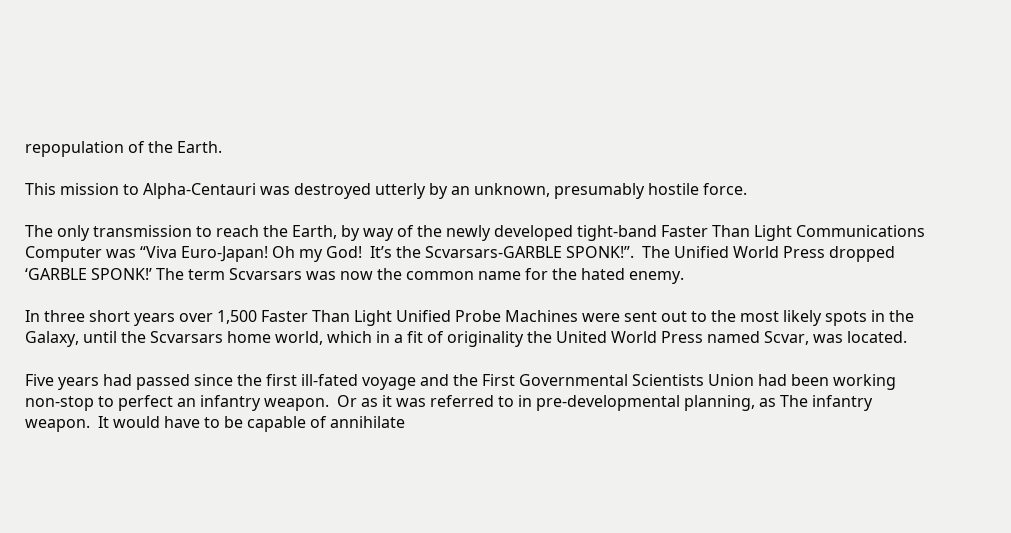repopulation of the Earth.

This mission to Alpha-Centauri was destroyed utterly by an unknown, presumably hostile force.

The only transmission to reach the Earth, by way of the newly developed tight-band Faster Than Light Communications Computer was “Viva Euro-Japan! Oh my God!  It’s the Scvarsars-GARBLE SPONK!”.  The Unified World Press dropped ‘GARBLE SPONK!’ The term Scvarsars was now the common name for the hated enemy.

In three short years over 1,500 Faster Than Light Unified Probe Machines were sent out to the most likely spots in the Galaxy, until the Scvarsars home world, which in a fit of originality the United World Press named Scvar, was located.

Five years had passed since the first ill-fated voyage and the First Governmental Scientists Union had been working non-stop to perfect an infantry weapon.  Or as it was referred to in pre-developmental planning, as The infantry weapon.  It would have to be capable of annihilate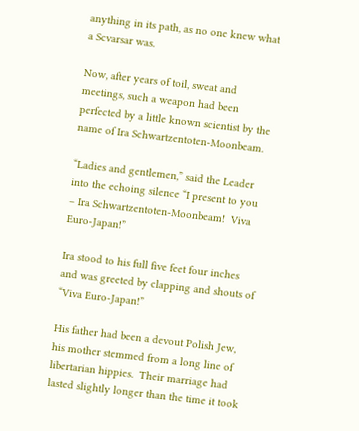anything in its path, as no one knew what a Scvarsar was.

Now, after years of toil, sweat and meetings, such a weapon had been perfected by a little known scientist by the name of Ira Schwartzentoten-Moonbeam.

“Ladies and gentlemen,” said the Leader into the echoing silence “I present to you – Ira Schwartzentoten-Moonbeam!  Viva Euro-Japan!”

Ira stood to his full five feet four inches and was greeted by clapping and shouts of “Viva Euro-Japan!”

His father had been a devout Polish Jew, his mother stemmed from a long line of libertarian hippies.  Their marriage had lasted slightly longer than the time it took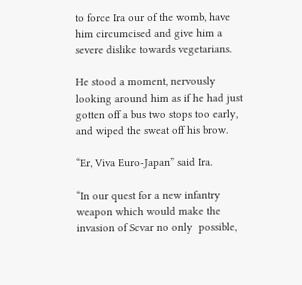to force Ira our of the womb, have him circumcised and give him a severe dislike towards vegetarians.

He stood a moment, nervously looking around him as if he had just gotten off a bus two stops too early, and wiped the sweat off his brow.

“Er, Viva Euro-Japan” said Ira.

“In our quest for a new infantry weapon which would make the invasion of Scvar no only  possible,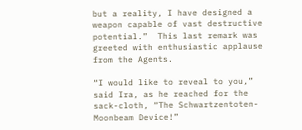but a reality, I have designed a weapon capable of vast destructive potential.”  This last remark was greeted with enthusiastic applause from the Agents.

“I would like to reveal to you,” said Ira, as he reached for the sack-cloth, “The Schwartzentoten-Moonbeam Device!”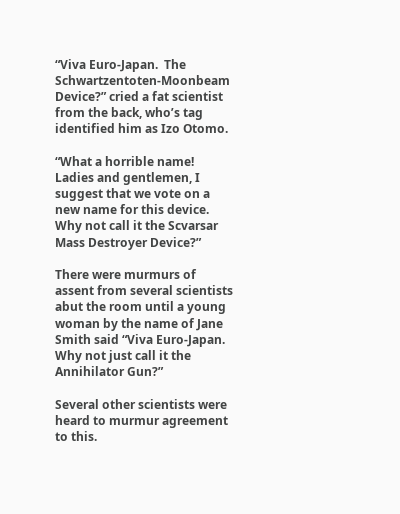“Viva Euro-Japan.  The Schwartzentoten-Moonbeam Device?” cried a fat scientist from the back, who’s tag identified him as Izo Otomo.

“What a horrible name!  Ladies and gentlemen, I suggest that we vote on a new name for this device.  Why not call it the Scvarsar Mass Destroyer Device?”

There were murmurs of assent from several scientists abut the room until a young woman by the name of Jane Smith said “Viva Euro-Japan.  Why not just call it the Annihilator Gun?”

Several other scientists were heard to murmur agreement to this.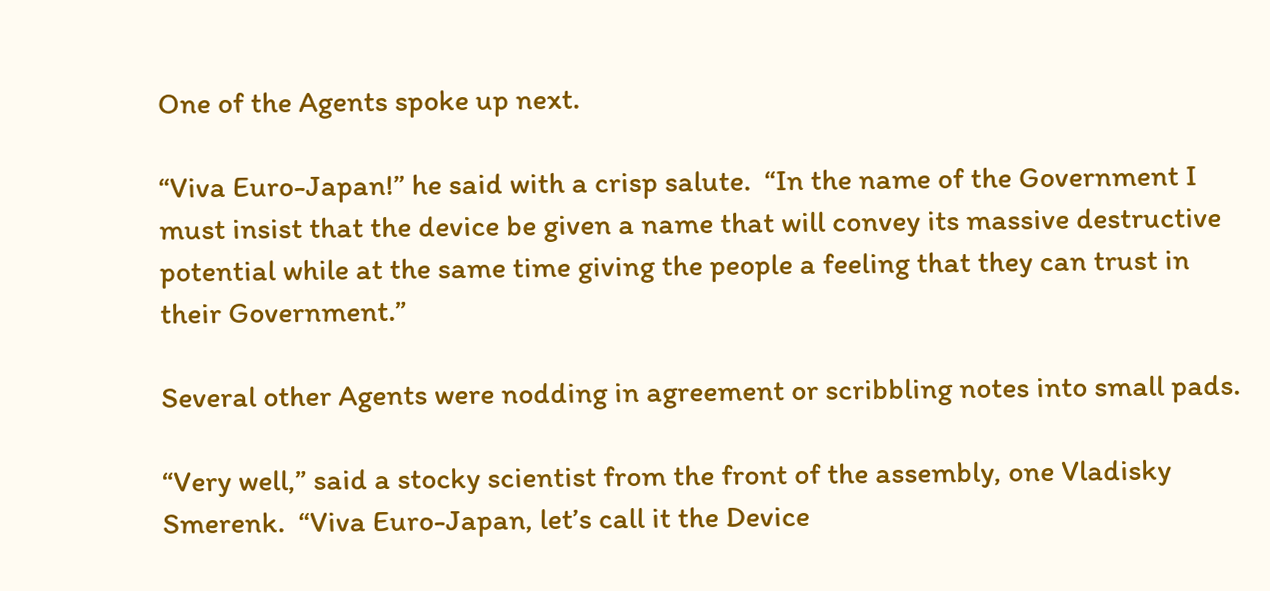One of the Agents spoke up next.

“Viva Euro-Japan!” he said with a crisp salute.  “In the name of the Government I must insist that the device be given a name that will convey its massive destructive potential while at the same time giving the people a feeling that they can trust in their Government.”

Several other Agents were nodding in agreement or scribbling notes into small pads.

“Very well,” said a stocky scientist from the front of the assembly, one Vladisky Smerenk.  “Viva Euro-Japan, let’s call it the Device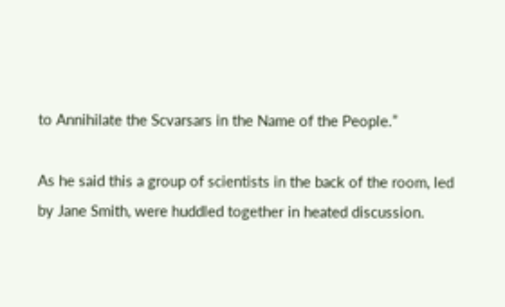to Annihilate the Scvarsars in the Name of the People.”

As he said this a group of scientists in the back of the room, led by Jane Smith, were huddled together in heated discussion.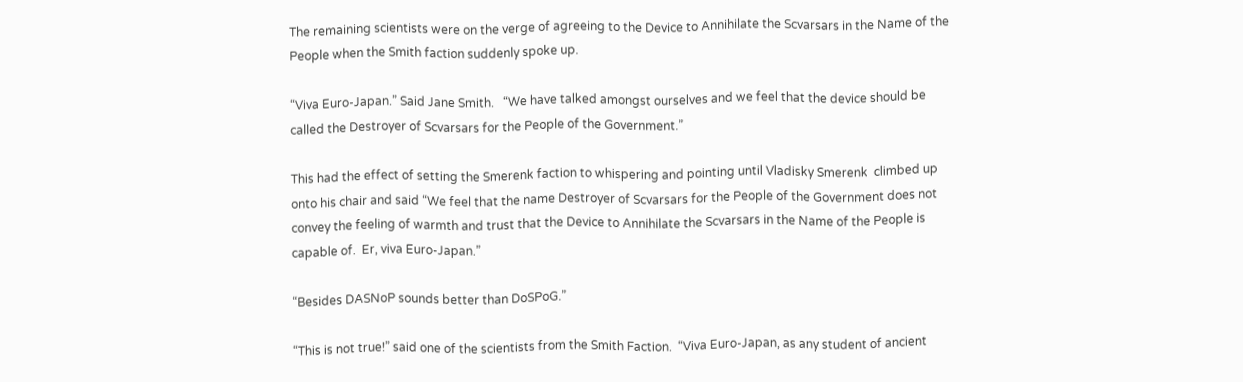The remaining scientists were on the verge of agreeing to the Device to Annihilate the Scvarsars in the Name of the People when the Smith faction suddenly spoke up.

“Viva Euro-Japan.” Said Jane Smith.   “We have talked amongst ourselves and we feel that the device should be called the Destroyer of Scvarsars for the People of the Government.”

This had the effect of setting the Smerenk faction to whispering and pointing until Vladisky Smerenk  climbed up onto his chair and said “We feel that the name Destroyer of Scvarsars for the People of the Government does not convey the feeling of warmth and trust that the Device to Annihilate the Scvarsars in the Name of the People is capable of.  Er, viva Euro-Japan.”

“Besides DASNoP sounds better than DoSPoG.”

“This is not true!” said one of the scientists from the Smith Faction.  “Viva Euro-Japan, as any student of ancient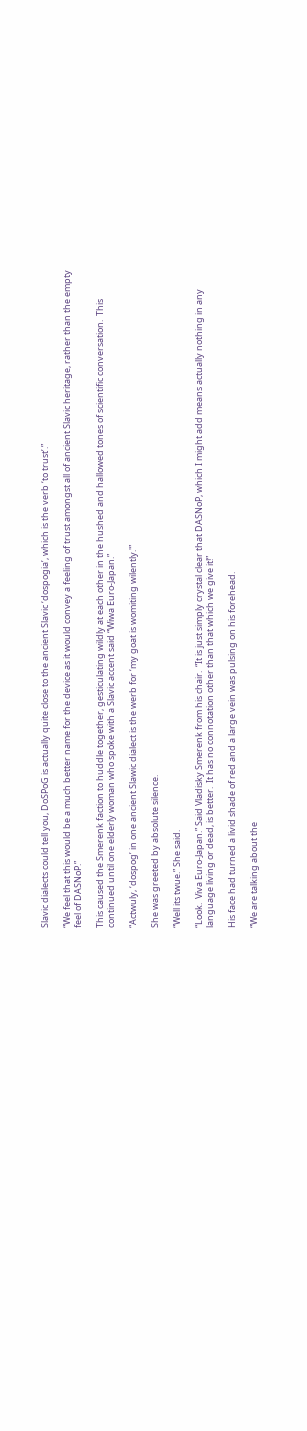Slavic dialects could tell you, DoSPoG is actually quite close to the ancient Slavic ‘dospogia’, which is the verb ‘to trust’.”

“We feel that this would be a much better name for the device as it would convey a feeling of trust amongst all of ancient Slavic heritage, rather than the empty feel of DASNoP.”

This caused the Smerenk faction to huddle together, gesticulating wildly at each other in the hushed and hallowed tones of scientific conversation.  This continued until one elderly woman who spoke with a Slavic accent said “Wiwa Euro-Japan.”

“Actwuly, ‘dospog’ in one ancient Slawic dialect is the werb for ‘my goat is womiting wilently.'”

She was greeted by absolute silence.

“Well its twue.” She said.

“Look.  Viva Euro-Japan.” Said Vladisky Smerenk from his chair.  “It is just simply crystal clear that DASNoP, which I might add means actually nothing in any language living or dead, is better.  It has no connotation other than that which we give it!”

His face had turned a livid shade of red and a large vein was pulsing on his forehead.

“We are talking about the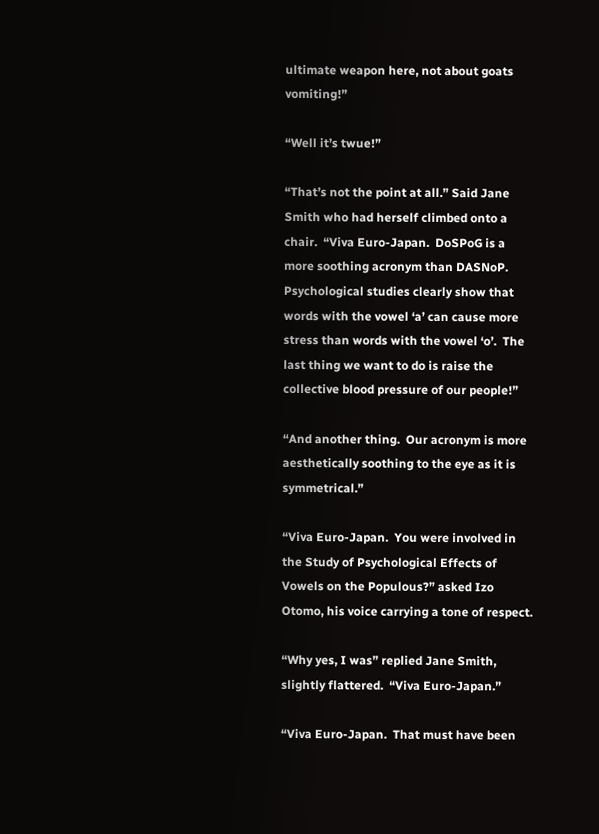ultimate weapon here, not about goats vomiting!”

“Well it’s twue!”

“That’s not the point at all.” Said Jane Smith who had herself climbed onto a chair.  “Viva Euro-Japan.  DoSPoG is a more soothing acronym than DASNoP.  Psychological studies clearly show that words with the vowel ‘a’ can cause more stress than words with the vowel ‘o’.  The last thing we want to do is raise the collective blood pressure of our people!”

“And another thing.  Our acronym is more aesthetically soothing to the eye as it is symmetrical.”

“Viva Euro-Japan.  You were involved in the Study of Psychological Effects of Vowels on the Populous?” asked Izo Otomo, his voice carrying a tone of respect.

“Why yes, I was” replied Jane Smith, slightly flattered.  “Viva Euro-Japan.”

“Viva Euro-Japan.  That must have been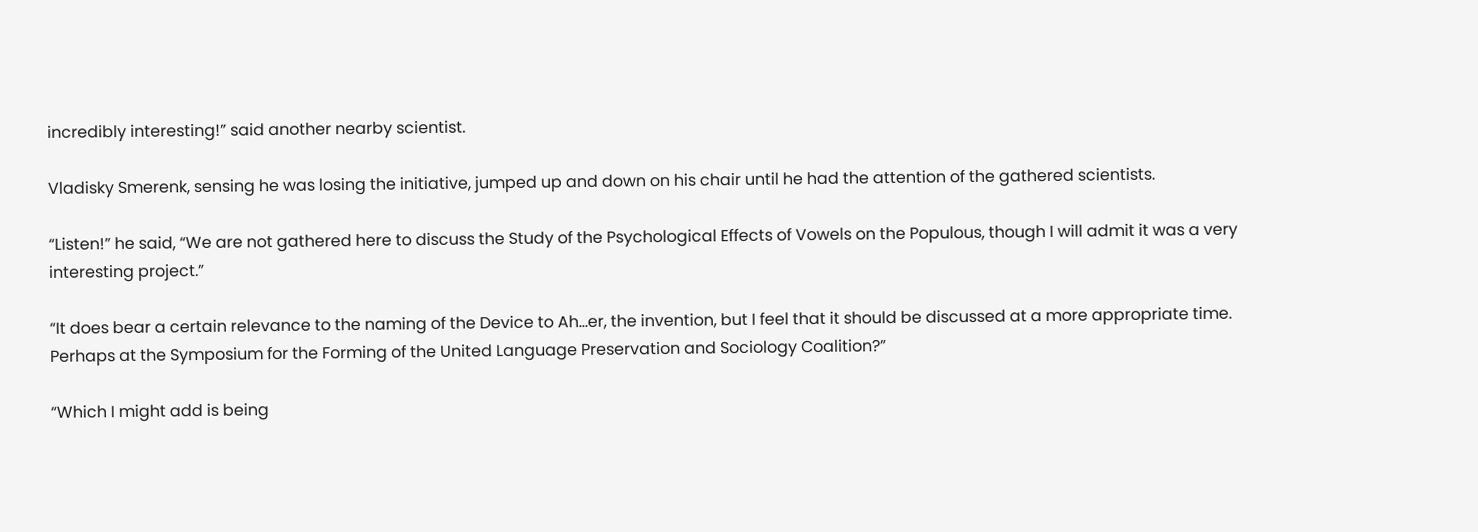incredibly interesting!” said another nearby scientist.

Vladisky Smerenk, sensing he was losing the initiative, jumped up and down on his chair until he had the attention of the gathered scientists.

“Listen!” he said, “We are not gathered here to discuss the Study of the Psychological Effects of Vowels on the Populous, though I will admit it was a very interesting project.”

“It does bear a certain relevance to the naming of the Device to Ah…er, the invention, but I feel that it should be discussed at a more appropriate time.  Perhaps at the Symposium for the Forming of the United Language Preservation and Sociology Coalition?”

“Which I might add is being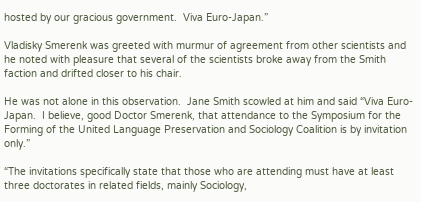hosted by our gracious government.  Viva Euro-Japan.”

Vladisky Smerenk was greeted with murmur of agreement from other scientists and he noted with pleasure that several of the scientists broke away from the Smith faction and drifted closer to his chair.

He was not alone in this observation.  Jane Smith scowled at him and said “Viva Euro-Japan.  I believe, good Doctor Smerenk, that attendance to the Symposium for the Forming of the United Language Preservation and Sociology Coalition is by invitation only.”

“The invitations specifically state that those who are attending must have at least three doctorates in related fields, mainly Sociology,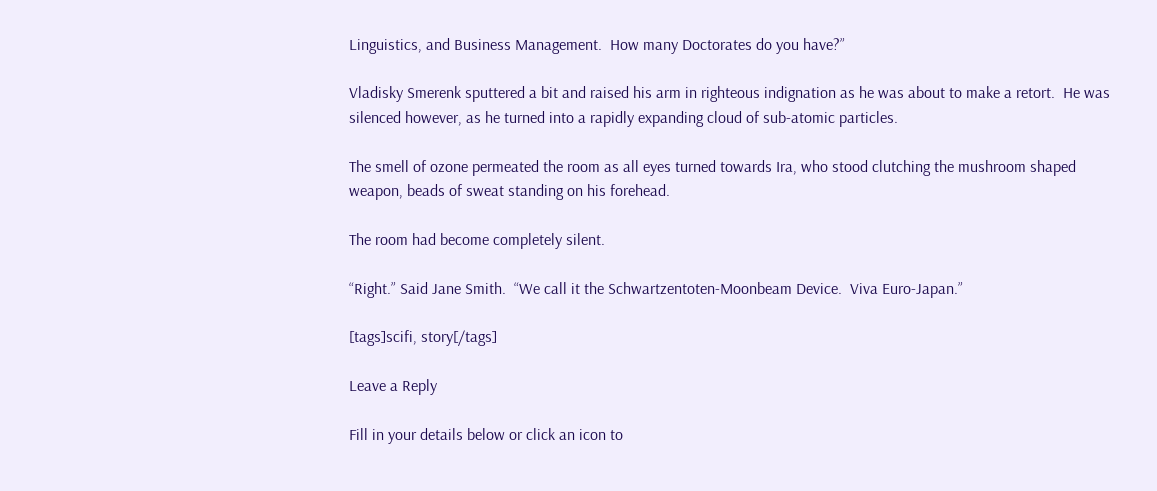Linguistics, and Business Management.  How many Doctorates do you have?”

Vladisky Smerenk sputtered a bit and raised his arm in righteous indignation as he was about to make a retort.  He was silenced however, as he turned into a rapidly expanding cloud of sub-atomic particles.

The smell of ozone permeated the room as all eyes turned towards Ira, who stood clutching the mushroom shaped weapon, beads of sweat standing on his forehead.

The room had become completely silent.

“Right.” Said Jane Smith.  “We call it the Schwartzentoten-Moonbeam Device.  Viva Euro-Japan.”

[tags]scifi, story[/tags]

Leave a Reply

Fill in your details below or click an icon to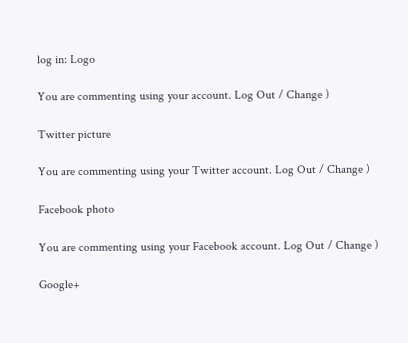log in: Logo

You are commenting using your account. Log Out / Change )

Twitter picture

You are commenting using your Twitter account. Log Out / Change )

Facebook photo

You are commenting using your Facebook account. Log Out / Change )

Google+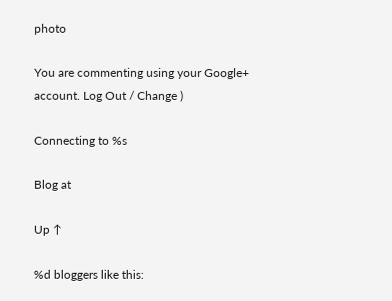photo

You are commenting using your Google+ account. Log Out / Change )

Connecting to %s

Blog at

Up ↑

%d bloggers like this: